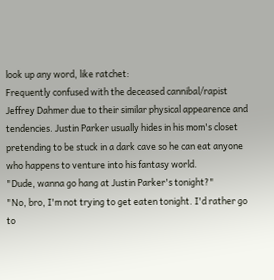look up any word, like ratchet:
Frequently confused with the deceased cannibal/rapist Jeffrey Dahmer due to their similar physical appearence and tendencies. Justin Parker usually hides in his mom's closet pretending to be stuck in a dark cave so he can eat anyone who happens to venture into his fantasy world.
"Dude, wanna go hang at Justin Parker's tonight?"
"No, bro, I'm not trying to get eaten tonight. I'd rather go to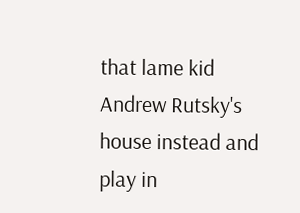that lame kid Andrew Rutsky's house instead and play in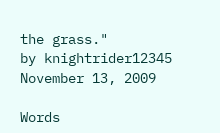the grass."
by knightrider12345 November 13, 2009

Words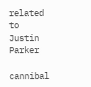related to Justin Parker

cannibal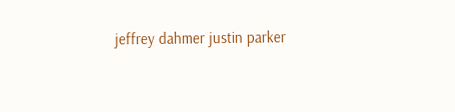jeffrey dahmer justin parker